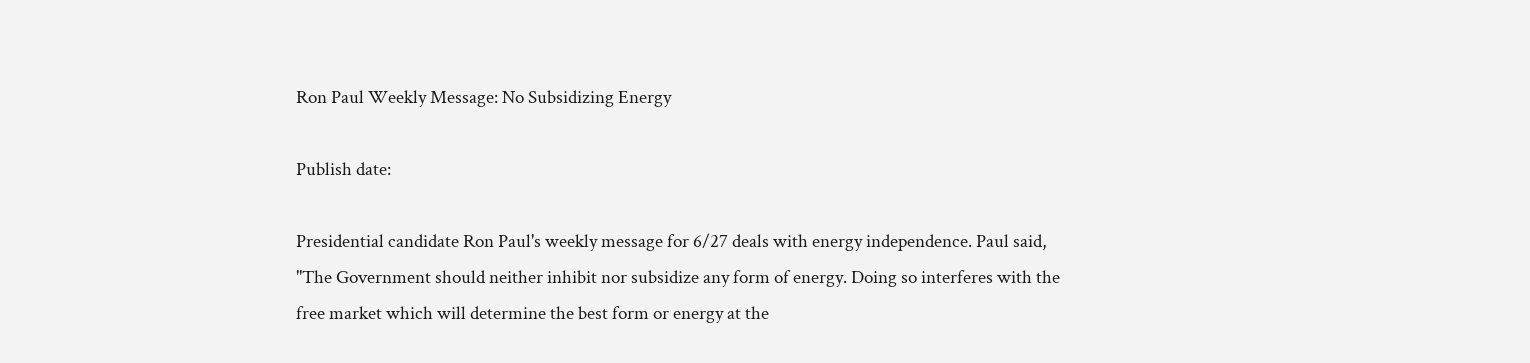Ron Paul Weekly Message: No Subsidizing Energy

Publish date:

Presidential candidate Ron Paul's weekly message for 6/27 deals with energy independence. Paul said, "The Government should neither inhibit nor subsidize any form of energy. Doing so interferes with the free market which will determine the best form or energy at the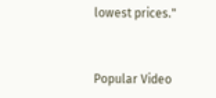lowest prices."


Popular Video